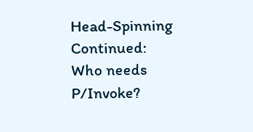Head-Spinning Continued: Who needs P/Invoke?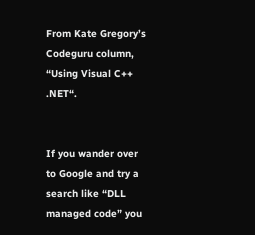From Kate Gregory’s Codeguru column, “Using Visual C++ .NET“.


If you wander over to Google and try a search like “DLL managed code” you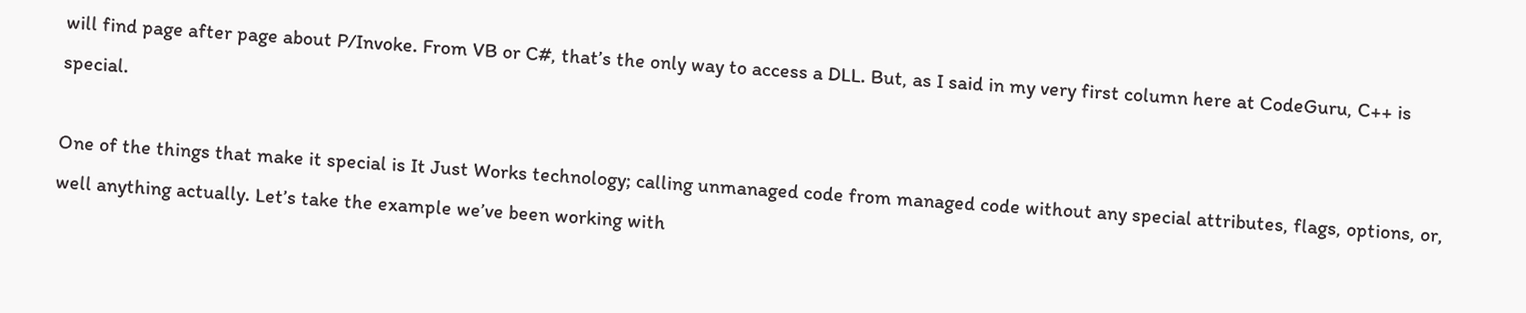will find page after page about P/Invoke. From VB or C#, that’s the only way to access a DLL. But, as I said in my very first column here at CodeGuru, C++ is special.

One of the things that make it special is It Just Works technology; calling unmanaged code from managed code without any special attributes, flags, options, or, well anything actually. Let’s take the example we’ve been working with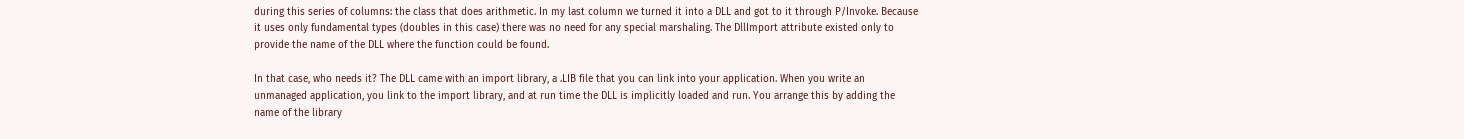during this series of columns: the class that does arithmetic. In my last column we turned it into a DLL and got to it through P/Invoke. Because it uses only fundamental types (doubles in this case) there was no need for any special marshaling. The DllImport attribute existed only to provide the name of the DLL where the function could be found.

In that case, who needs it? The DLL came with an import library, a .LIB file that you can link into your application. When you write an unmanaged application, you link to the import library, and at run time the DLL is implicitly loaded and run. You arrange this by adding the name of the library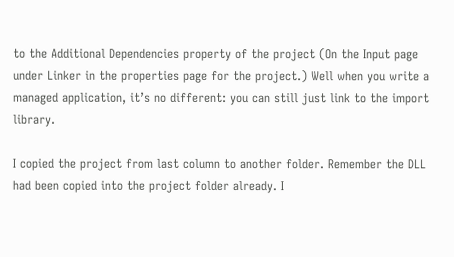to the Additional Dependencies property of the project (On the Input page under Linker in the properties page for the project.) Well when you write a managed application, it’s no different: you can still just link to the import library.

I copied the project from last column to another folder. Remember the DLL had been copied into the project folder already. I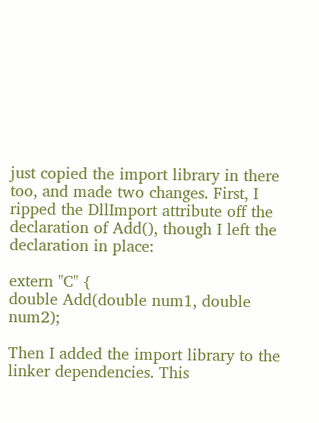just copied the import library in there too, and made two changes. First, I ripped the DllImport attribute off the declaration of Add(), though I left the declaration in place:

extern "C" {
double Add(double num1, double num2);

Then I added the import library to the linker dependencies. This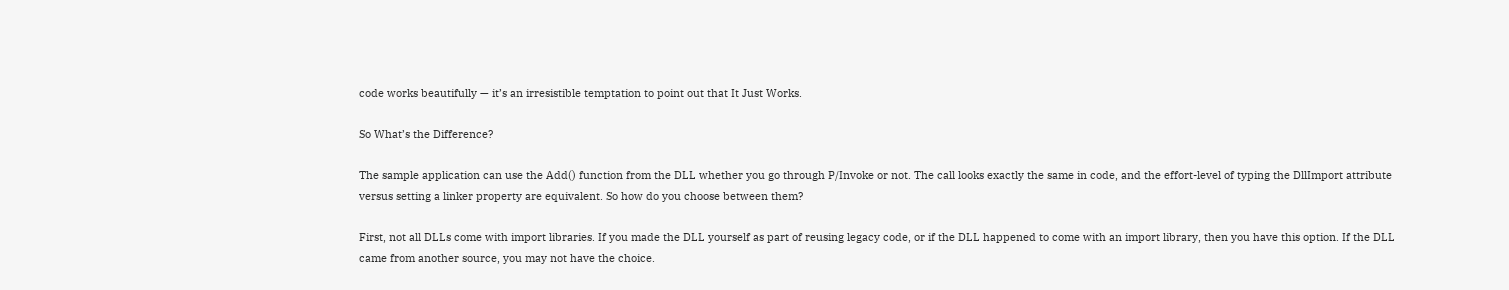code works beautifully — it’s an irresistible temptation to point out that It Just Works.

So What’s the Difference?

The sample application can use the Add() function from the DLL whether you go through P/Invoke or not. The call looks exactly the same in code, and the effort-level of typing the DllImport attribute versus setting a linker property are equivalent. So how do you choose between them?

First, not all DLLs come with import libraries. If you made the DLL yourself as part of reusing legacy code, or if the DLL happened to come with an import library, then you have this option. If the DLL came from another source, you may not have the choice.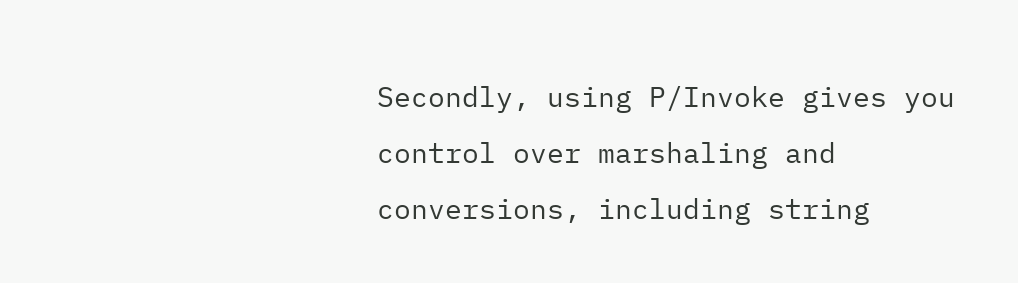Secondly, using P/Invoke gives you control over marshaling and conversions, including string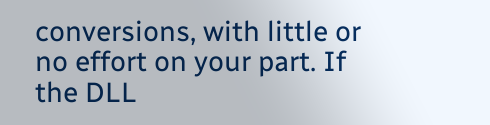conversions, with little or no effort on your part. If the DLL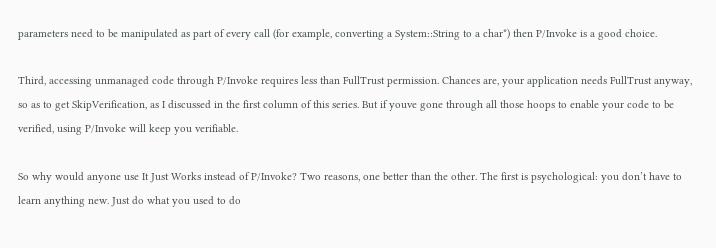parameters need to be manipulated as part of every call (for example, converting a System::String to a char*) then P/Invoke is a good choice.

Third, accessing unmanaged code through P/Invoke requires less than FullTrust permission. Chances are, your application needs FullTrust anyway, so as to get SkipVerification, as I discussed in the first column of this series. But if youve gone through all those hoops to enable your code to be verified, using P/Invoke will keep you verifiable.

So why would anyone use It Just Works instead of P/Invoke? Two reasons, one better than the other. The first is psychological: you don’t have to learn anything new. Just do what you used to do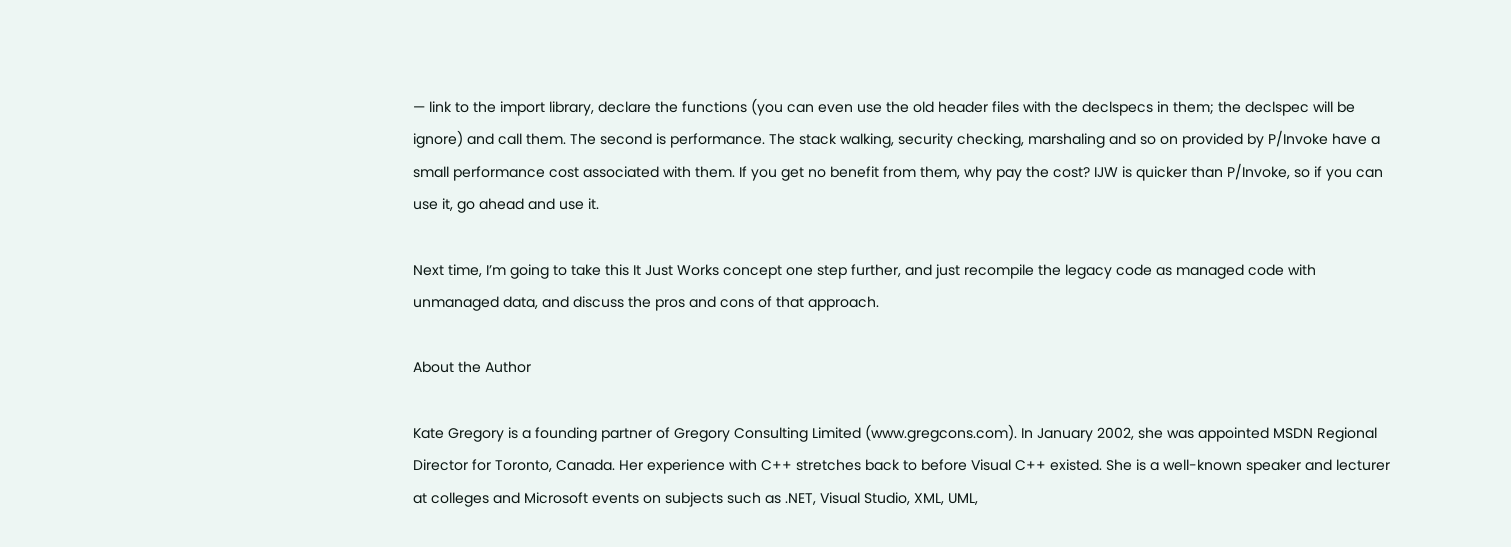— link to the import library, declare the functions (you can even use the old header files with the declspecs in them; the declspec will be ignore) and call them. The second is performance. The stack walking, security checking, marshaling and so on provided by P/Invoke have a small performance cost associated with them. If you get no benefit from them, why pay the cost? IJW is quicker than P/Invoke, so if you can use it, go ahead and use it.

Next time, I’m going to take this It Just Works concept one step further, and just recompile the legacy code as managed code with unmanaged data, and discuss the pros and cons of that approach.

About the Author

Kate Gregory is a founding partner of Gregory Consulting Limited (www.gregcons.com). In January 2002, she was appointed MSDN Regional Director for Toronto, Canada. Her experience with C++ stretches back to before Visual C++ existed. She is a well-known speaker and lecturer at colleges and Microsoft events on subjects such as .NET, Visual Studio, XML, UML,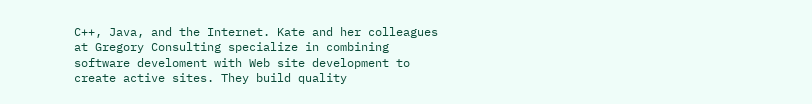C++, Java, and the Internet. Kate and her colleagues at Gregory Consulting specialize in combining software develoment with Web site development to create active sites. They build quality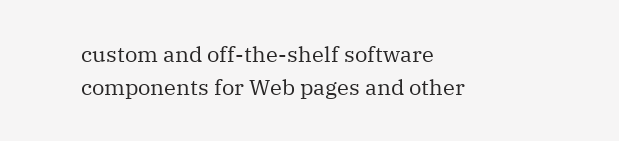custom and off-the-shelf software components for Web pages and other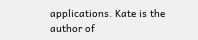applications. Kate is the author of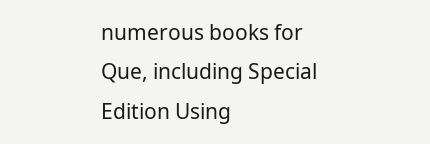numerous books for Que, including Special Edition Using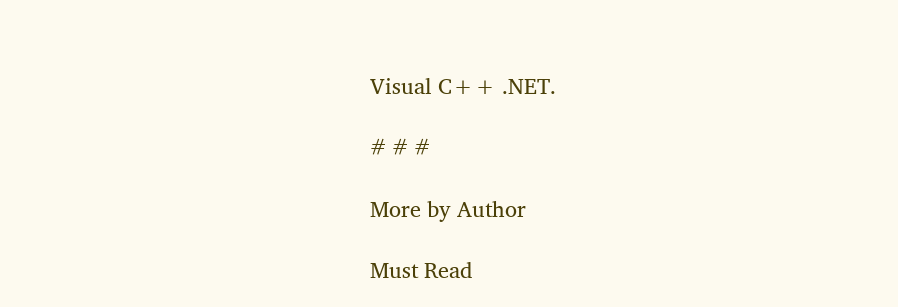Visual C++ .NET.

# # #

More by Author

Must Read